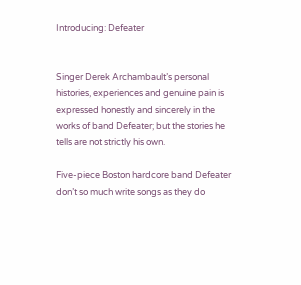Introducing: Defeater


Singer Derek Archambault’s personal histories, experiences and genuine pain is expressed honestly and sincerely in the works of band Defeater; but the stories he tells are not strictly his own.

Five-piece Boston hardcore band Defeater don’t so much write songs as they do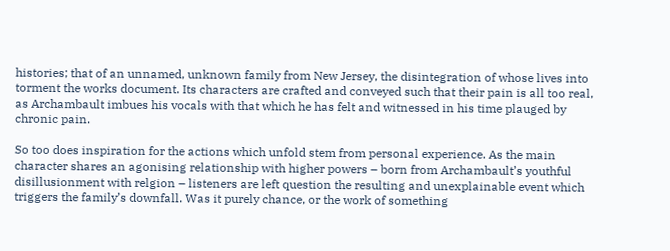histories; that of an unnamed, unknown family from New Jersey, the disintegration of whose lives into torment the works document. Its characters are crafted and conveyed such that their pain is all too real, as Archambault imbues his vocals with that which he has felt and witnessed in his time plauged by chronic pain.

So too does inspiration for the actions which unfold stem from personal experience. As the main character shares an agonising relationship with higher powers – born from Archambault’s youthful disillusionment with relgion – listeners are left question the resulting and unexplainable event which triggers the family’s downfall. Was it purely chance, or the work of something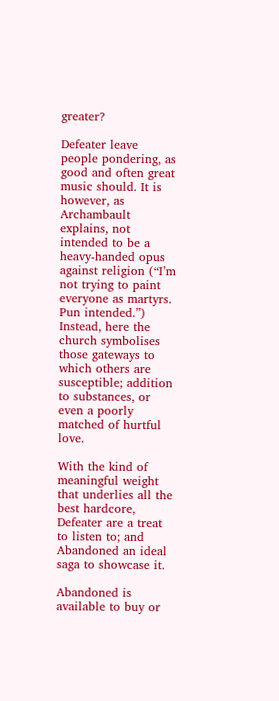greater?

Defeater leave people pondering, as good and often great music should. It is however, as Archambault explains, not intended to be a heavy-handed opus against religion (“I’m not trying to paint everyone as martyrs. Pun intended.”) Instead, here the church symbolises those gateways to which others are susceptible; addition to substances, or even a poorly matched of hurtful love.

With the kind of meaningful weight that underlies all the best hardcore, Defeater are a treat to listen to; and Abandoned an ideal saga to showcase it.

Abandoned is available to buy or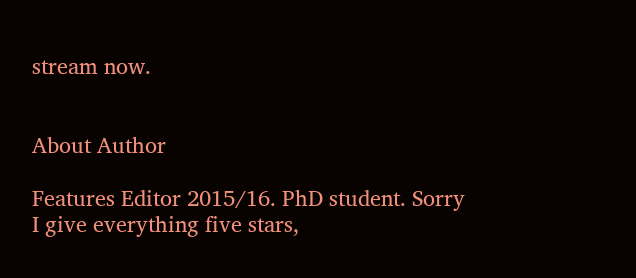stream now.


About Author

Features Editor 2015/16. PhD student. Sorry I give everything five stars,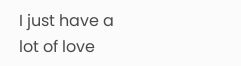I just have a lot of love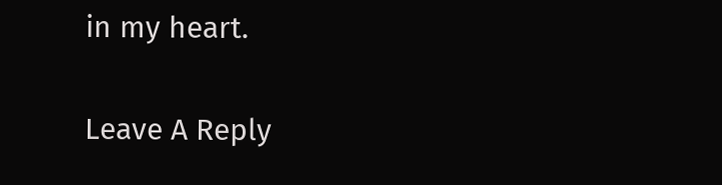in my heart.

Leave A Reply